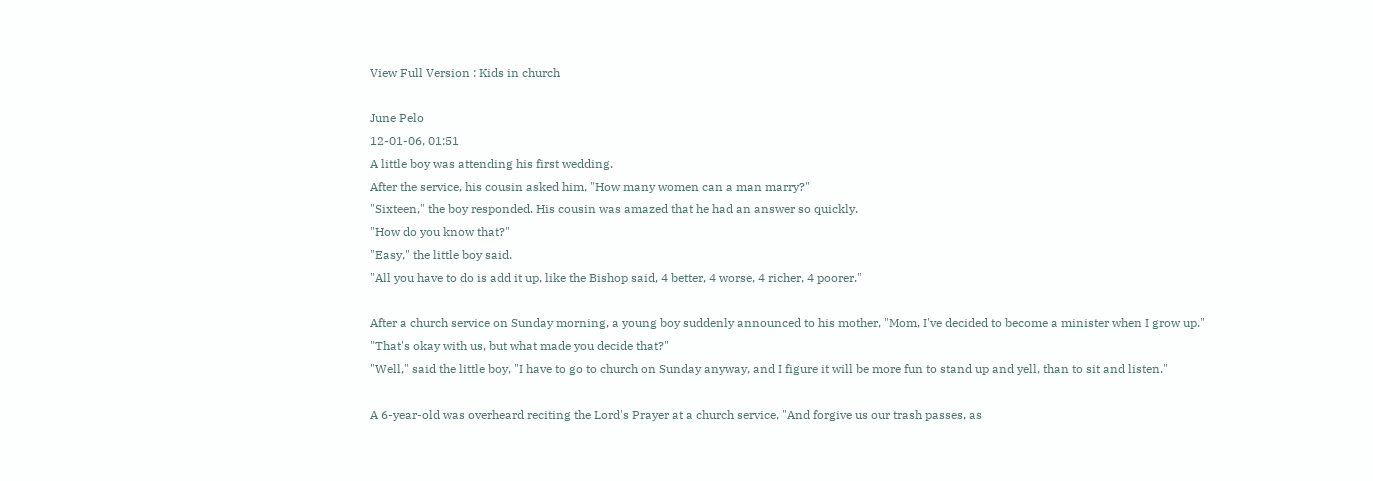View Full Version : Kids in church

June Pelo
12-01-06, 01:51
A little boy was attending his first wedding.
After the service, his cousin asked him, "How many women can a man marry?"
"Sixteen," the boy responded. His cousin was amazed that he had an answer so quickly.
"How do you know that?"
"Easy," the little boy said.
"All you have to do is add it up, like the Bishop said, 4 better, 4 worse, 4 richer, 4 poorer."

After a church service on Sunday morning, a young boy suddenly announced to his mother, "Mom, I've decided to become a minister when I grow up."
"That's okay with us, but what made you decide that?"
"Well," said the little boy, "I have to go to church on Sunday anyway, and I figure it will be more fun to stand up and yell, than to sit and listen."

A 6-year-old was overheard reciting the Lord's Prayer at a church service, "And forgive us our trash passes, as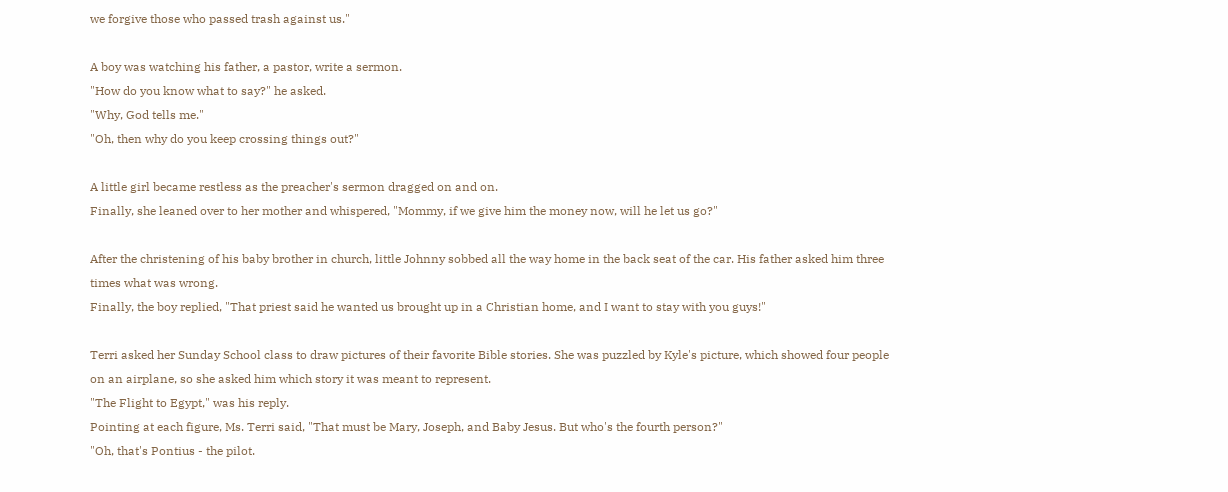we forgive those who passed trash against us."

A boy was watching his father, a pastor, write a sermon.
"How do you know what to say?" he asked.
"Why, God tells me."
"Oh, then why do you keep crossing things out?"

A little girl became restless as the preacher's sermon dragged on and on.
Finally, she leaned over to her mother and whispered, "Mommy, if we give him the money now, will he let us go?"

After the christening of his baby brother in church, little Johnny sobbed all the way home in the back seat of the car. His father asked him three times what was wrong.
Finally, the boy replied, "That priest said he wanted us brought up in a Christian home, and I want to stay with you guys!"

Terri asked her Sunday School class to draw pictures of their favorite Bible stories. She was puzzled by Kyle's picture, which showed four people on an airplane, so she asked him which story it was meant to represent.
"The Flight to Egypt," was his reply.
Pointing at each figure, Ms. Terri said, "That must be Mary, Joseph, and Baby Jesus. But who's the fourth person?"
"Oh, that's Pontius - the pilot.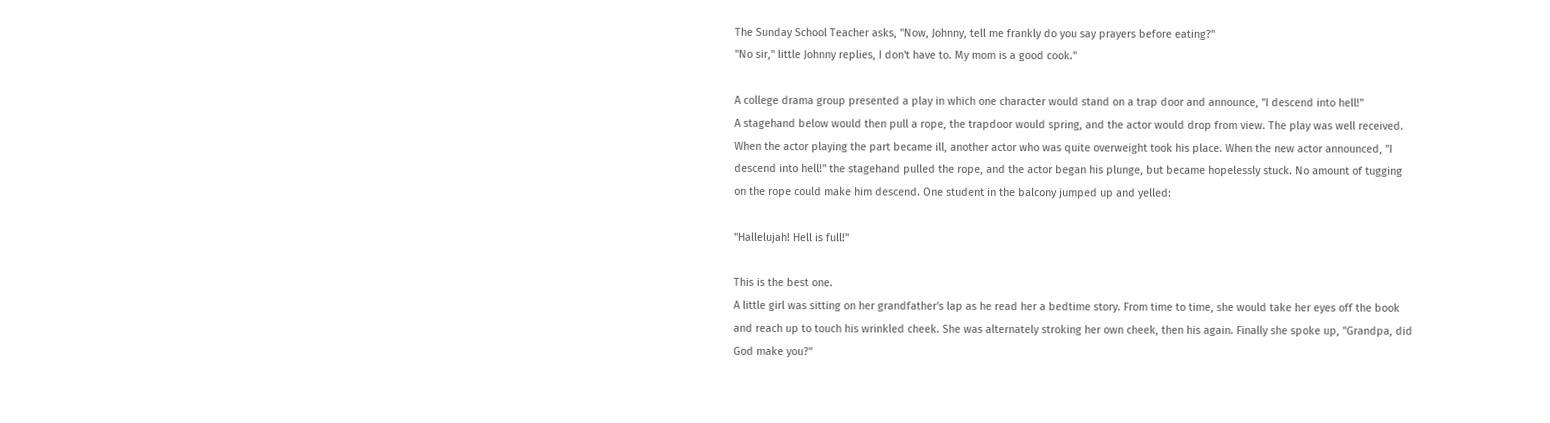The Sunday School Teacher asks, "Now, Johnny, tell me frankly do you say prayers before eating?"
"No sir," little Johnny replies, I don't have to. My mom is a good cook."

A college drama group presented a play in which one character would stand on a trap door and announce, "I descend into hell!"
A stagehand below would then pull a rope, the trapdoor would spring, and the actor would drop from view. The play was well received. When the actor playing the part became ill, another actor who was quite overweight took his place. When the new actor announced, "I descend into hell!" the stagehand pulled the rope, and the actor began his plunge, but became hopelessly stuck. No amount of tugging on the rope could make him descend. One student in the balcony jumped up and yelled:

"Hallelujah! Hell is full!"

This is the best one.
A little girl was sitting on her grandfather's lap as he read her a bedtime story. From time to time, she would take her eyes off the book and reach up to touch his wrinkled cheek. She was alternately stroking her own cheek, then his again. Finally she spoke up, "Grandpa, did God make you?"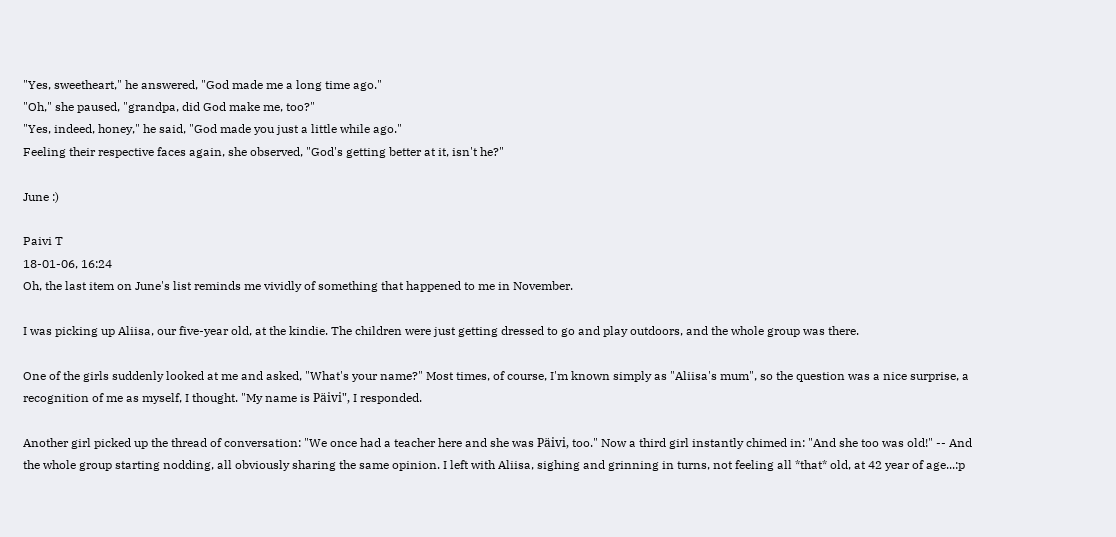"Yes, sweetheart," he answered, "God made me a long time ago."
"Oh," she paused, "grandpa, did God make me, too?"
"Yes, indeed, honey," he said, "God made you just a little while ago."
Feeling their respective faces again, she observed, "God's getting better at it, isn't he?"

June :)

Paivi T
18-01-06, 16:24
Oh, the last item on June's list reminds me vividly of something that happened to me in November.

I was picking up Aliisa, our five-year old, at the kindie. The children were just getting dressed to go and play outdoors, and the whole group was there.

One of the girls suddenly looked at me and asked, "What's your name?" Most times, of course, I'm known simply as "Aliisa's mum", so the question was a nice surprise, a recognition of me as myself, I thought. "My name is Päivi", I responded.

Another girl picked up the thread of conversation: "We once had a teacher here and she was Päivi, too." Now a third girl instantly chimed in: "And she too was old!" -- And the whole group starting nodding, all obviously sharing the same opinion. I left with Aliisa, sighing and grinning in turns, not feeling all *that* old, at 42 year of age...:p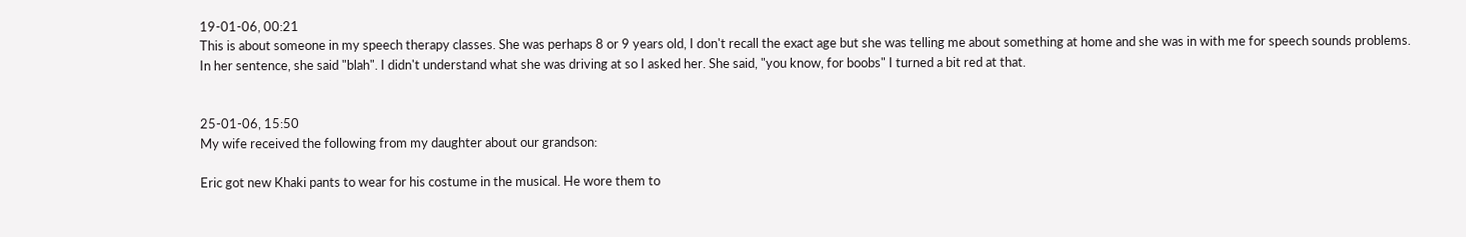19-01-06, 00:21
This is about someone in my speech therapy classes. She was perhaps 8 or 9 years old, I don't recall the exact age but she was telling me about something at home and she was in with me for speech sounds problems. In her sentence, she said "blah". I didn't understand what she was driving at so I asked her. She said, "you know, for boobs" I turned a bit red at that.


25-01-06, 15:50
My wife received the following from my daughter about our grandson:

Eric got new Khaki pants to wear for his costume in the musical. He wore them to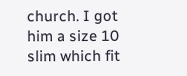church. I got him a size 10 slim which fit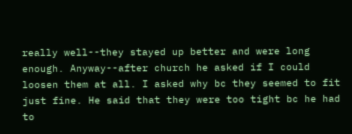really well--they stayed up better and were long enough. Anyway--after church he asked if I could loosen them at all. I asked why bc they seemed to fit just fine. He said that they were too tight bc he had to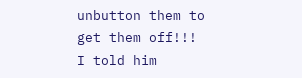unbutton them to get them off!!! I told him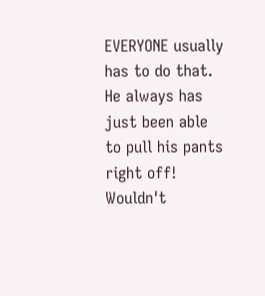EVERYONE usually has to do that. He always has just been able to pull his pants right off! Wouldn't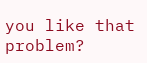you like that problem?